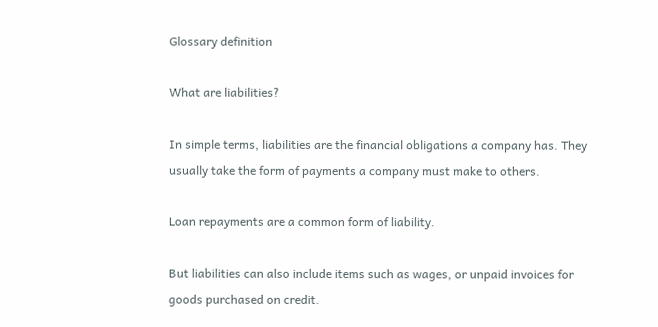Glossary definition

What are liabilities?

In simple terms, liabilities are the financial obligations a company has. They usually take the form of payments a company must make to others.

Loan repayments are a common form of liability.

But liabilities can also include items such as wages, or unpaid invoices for goods purchased on credit.